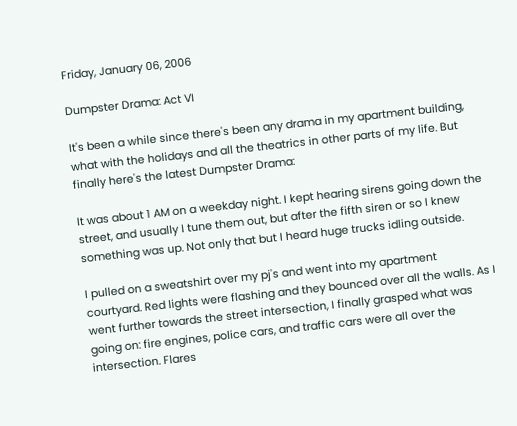Friday, January 06, 2006

Dumpster Drama: Act VI

It's been a while since there's been any drama in my apartment building, what with the holidays and all the theatrics in other parts of my life. But finally here's the latest Dumpster Drama:

It was about 1 AM on a weekday night. I kept hearing sirens going down the street, and usually I tune them out, but after the fifth siren or so I knew something was up. Not only that but I heard huge trucks idling outside.

I pulled on a sweatshirt over my pj's and went into my apartment courtyard. Red lights were flashing and they bounced over all the walls. As I went further towards the street intersection, I finally grasped what was going on: fire engines, police cars, and traffic cars were all over the intersection. Flares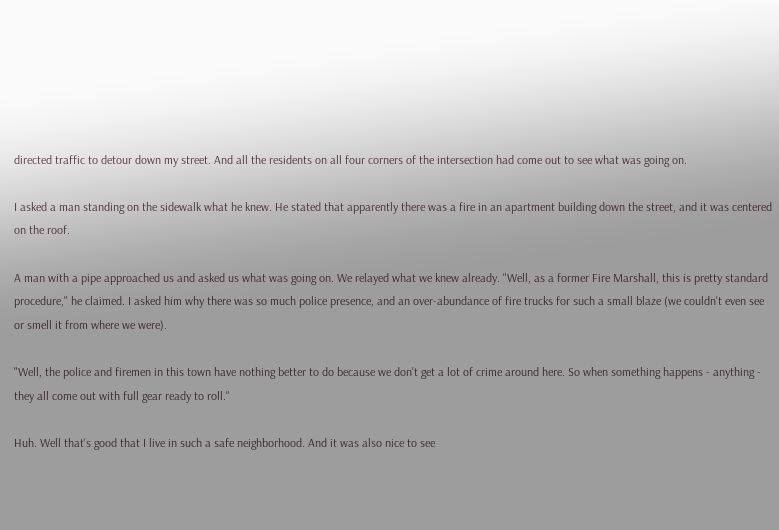directed traffic to detour down my street. And all the residents on all four corners of the intersection had come out to see what was going on.

I asked a man standing on the sidewalk what he knew. He stated that apparently there was a fire in an apartment building down the street, and it was centered on the roof.

A man with a pipe approached us and asked us what was going on. We relayed what we knew already. "Well, as a former Fire Marshall, this is pretty standard procedure," he claimed. I asked him why there was so much police presence, and an over-abundance of fire trucks for such a small blaze (we couldn't even see or smell it from where we were).

"Well, the police and firemen in this town have nothing better to do because we don't get a lot of crime around here. So when something happens - anything - they all come out with full gear ready to roll."

Huh. Well that's good that I live in such a safe neighborhood. And it was also nice to see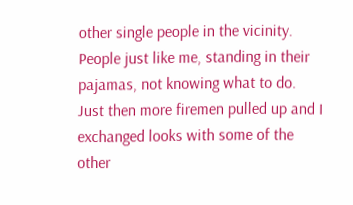other single people in the vicinity. People just like me, standing in their pajamas, not knowing what to do. Just then more firemen pulled up and I exchanged looks with some of the other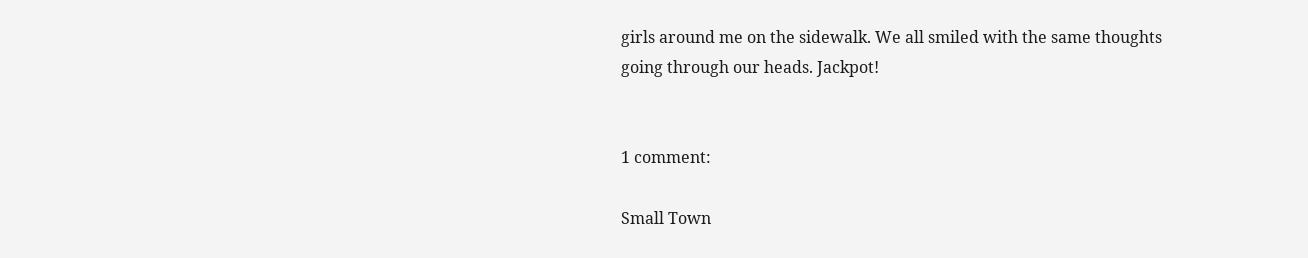girls around me on the sidewalk. We all smiled with the same thoughts going through our heads. Jackpot!


1 comment:

Small Town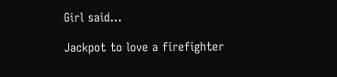Girl said...

Jackpot to love a firefighter